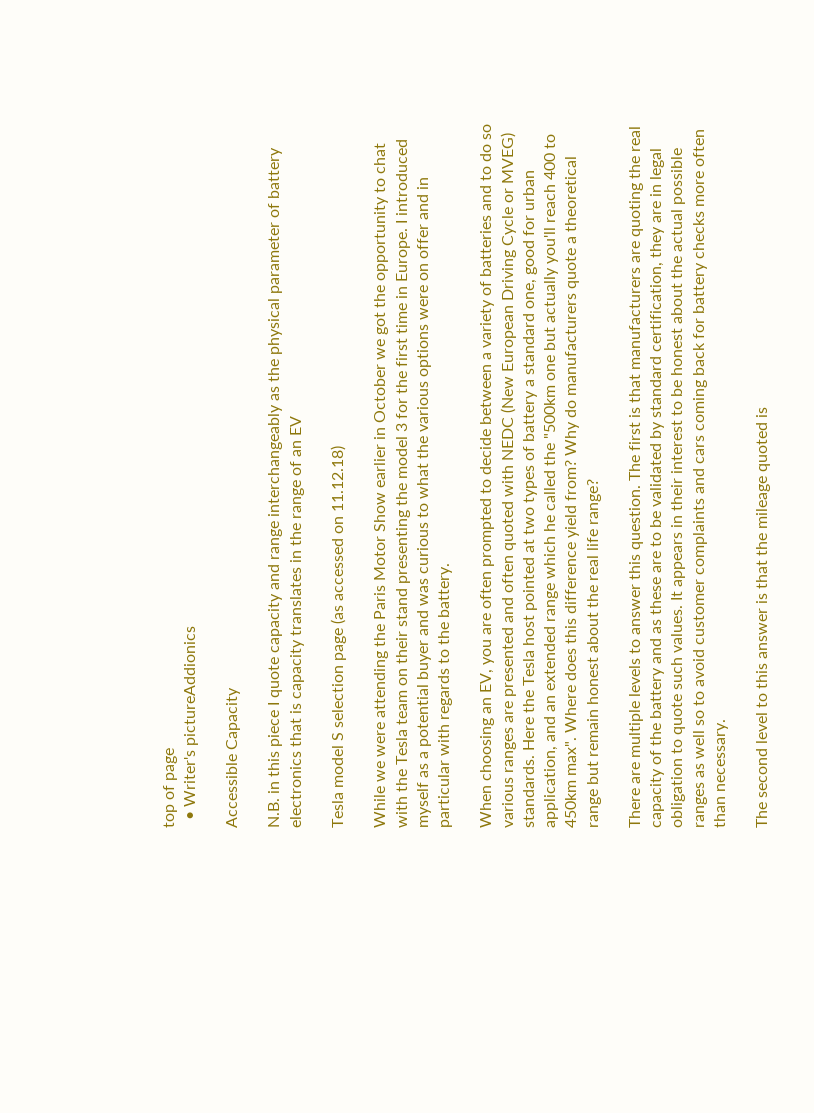top of page
  • Writer's pictureAddionics

Accessible Capacity

N.B. in this piece I quote capacity and range interchangeably as the physical parameter of battery electronics that is capacity translates in the range of an EV

Tesla model S selection page (as accessed on 11.12.18)

While we were attending the Paris Motor Show earlier in October we got the opportunity to chat with the Tesla team on their stand presenting the model 3 for the first time in Europe. I introduced myself as a potential buyer and was curious to what the various options were on offer and in particular with regards to the battery.

When choosing an EV, you are often prompted to decide between a variety of batteries and to do so various ranges are presented and often quoted with NEDC (New European Driving Cycle or MVEG) standards. Here the Tesla host pointed at two types of battery a standard one, good for urban application, and an extended range which he called the "500km one but actually you'll reach 400 to 450km max". Where does this difference yield from? Why do manufacturers quote a theoretical range but remain honest about the real life range?

There are multiple levels to answer this question. The first is that manufacturers are quoting the real capacity of the battery and as these are to be validated by standard certification, they are in legal obligation to quote such values. It appears in their interest to be honest about the actual possible ranges as well so to avoid customer complaints and cars coming back for battery checks more often than necessary.

The second level to this answer is that the mileage quoted is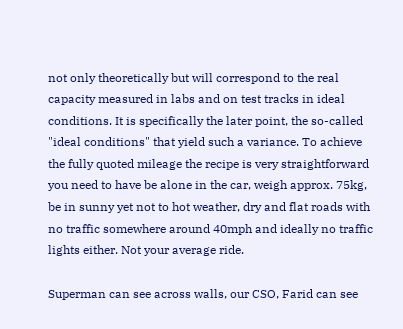not only theoretically but will correspond to the real capacity measured in labs and on test tracks in ideal conditions. It is specifically the later point, the so-called "ideal conditions" that yield such a variance. To achieve the fully quoted mileage the recipe is very straightforward you need to have be alone in the car, weigh approx. 75kg, be in sunny yet not to hot weather, dry and flat roads with no traffic somewhere around 40mph and ideally no traffic lights either. Not your average ride.

Superman can see across walls, our CSO, Farid can see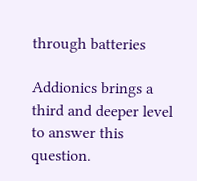through batteries

Addionics brings a third and deeper level to answer this question.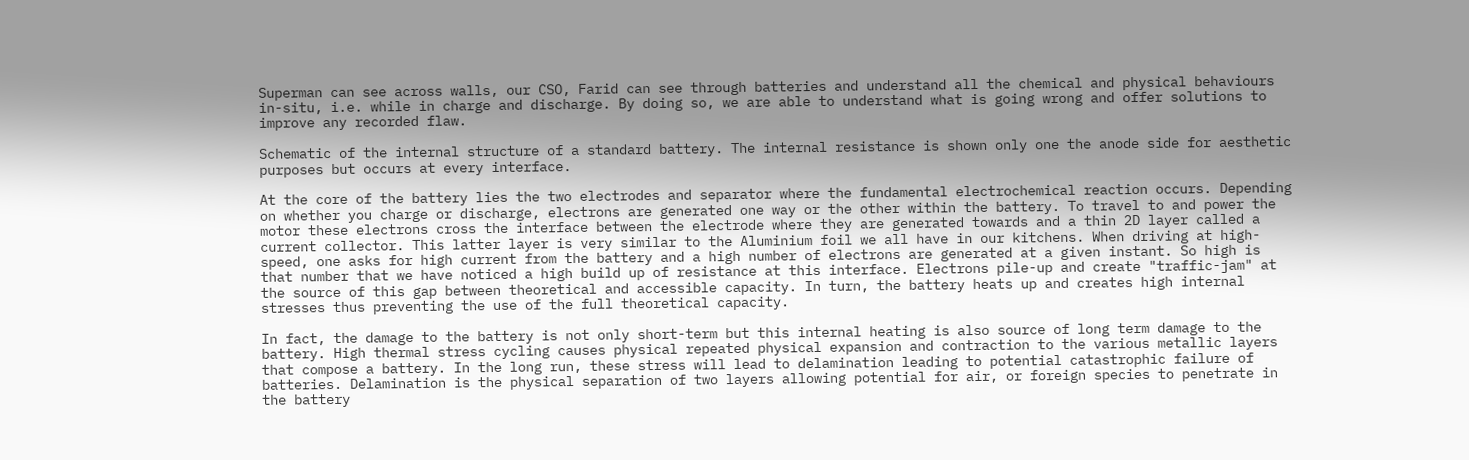Superman can see across walls, our CSO, Farid can see through batteries and understand all the chemical and physical behaviours in-situ, i.e. while in charge and discharge. By doing so, we are able to understand what is going wrong and offer solutions to improve any recorded flaw.

Schematic of the internal structure of a standard battery. The internal resistance is shown only one the anode side for aesthetic purposes but occurs at every interface.

At the core of the battery lies the two electrodes and separator where the fundamental electrochemical reaction occurs. Depending on whether you charge or discharge, electrons are generated one way or the other within the battery. To travel to and power the motor these electrons cross the interface between the electrode where they are generated towards and a thin 2D layer called a current collector. This latter layer is very similar to the Aluminium foil we all have in our kitchens. When driving at high-speed, one asks for high current from the battery and a high number of electrons are generated at a given instant. So high is that number that we have noticed a high build up of resistance at this interface. Electrons pile-up and create "traffic-jam" at the source of this gap between theoretical and accessible capacity. In turn, the battery heats up and creates high internal stresses thus preventing the use of the full theoretical capacity.

In fact, the damage to the battery is not only short-term but this internal heating is also source of long term damage to the battery. High thermal stress cycling causes physical repeated physical expansion and contraction to the various metallic layers that compose a battery. In the long run, these stress will lead to delamination leading to potential catastrophic failure of batteries. Delamination is the physical separation of two layers allowing potential for air, or foreign species to penetrate in the battery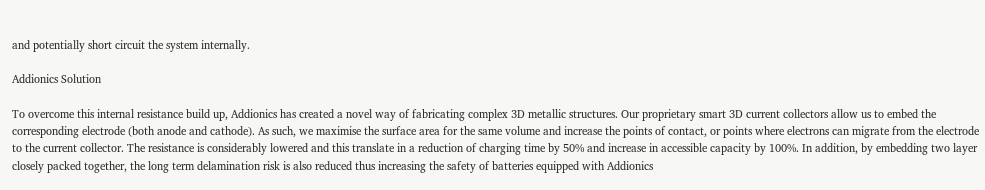and potentially short circuit the system internally.

Addionics Solution

To overcome this internal resistance build up, Addionics has created a novel way of fabricating complex 3D metallic structures. Our proprietary smart 3D current collectors allow us to embed the corresponding electrode (both anode and cathode). As such, we maximise the surface area for the same volume and increase the points of contact, or points where electrons can migrate from the electrode to the current collector. The resistance is considerably lowered and this translate in a reduction of charging time by 50% and increase in accessible capacity by 100%. In addition, by embedding two layer closely packed together, the long term delamination risk is also reduced thus increasing the safety of batteries equipped with Addionics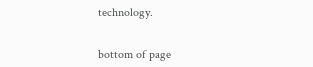technology.


bottom of page